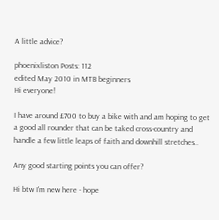A little advice?

phoenixliston Posts: 112
edited May 2010 in MTB beginners
Hi everyone!

I have around £700 to buy a bike with and am hoping to get a good all rounder that can be taked cross-country and handle a few little leaps of faith and downhill stretches..

Any good starting points you can offer?

Hi btw I'm new here - hope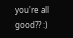you're all good?? :)